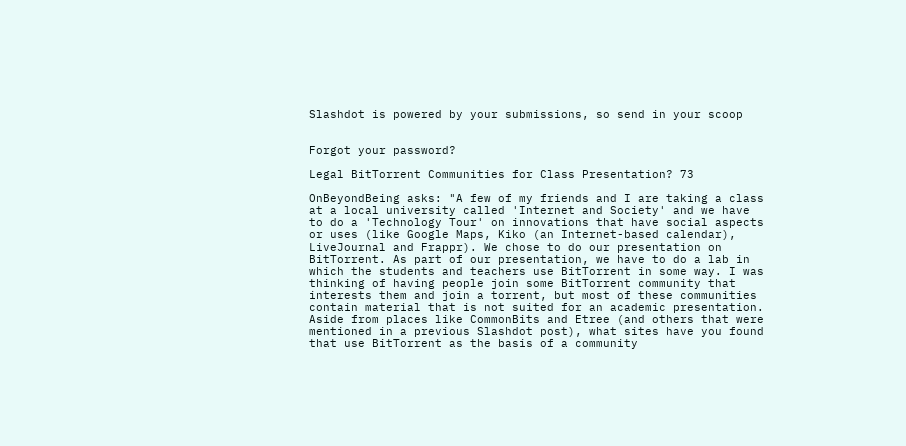Slashdot is powered by your submissions, so send in your scoop


Forgot your password?

Legal BitTorrent Communities for Class Presentation? 73

OnBeyondBeing asks: "A few of my friends and I are taking a class at a local university called 'Internet and Society' and we have to do a 'Technology Tour' on innovations that have social aspects or uses (like Google Maps, Kiko (an Internet-based calendar), LiveJournal and Frappr). We chose to do our presentation on BitTorrent. As part of our presentation, we have to do a lab in which the students and teachers use BitTorrent in some way. I was thinking of having people join some BitTorrent community that interests them and join a torrent, but most of these communities contain material that is not suited for an academic presentation. Aside from places like CommonBits and Etree (and others that were mentioned in a previous Slashdot post), what sites have you found that use BitTorrent as the basis of a community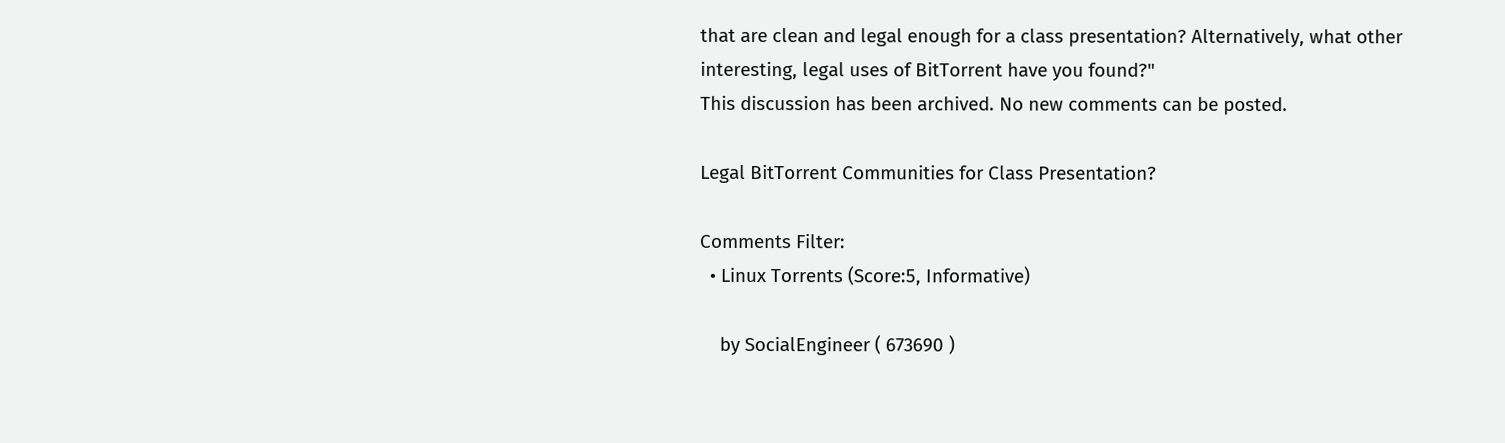that are clean and legal enough for a class presentation? Alternatively, what other interesting, legal uses of BitTorrent have you found?"
This discussion has been archived. No new comments can be posted.

Legal BitTorrent Communities for Class Presentation?

Comments Filter:
  • Linux Torrents (Score:5, Informative)

    by SocialEngineer ( 673690 )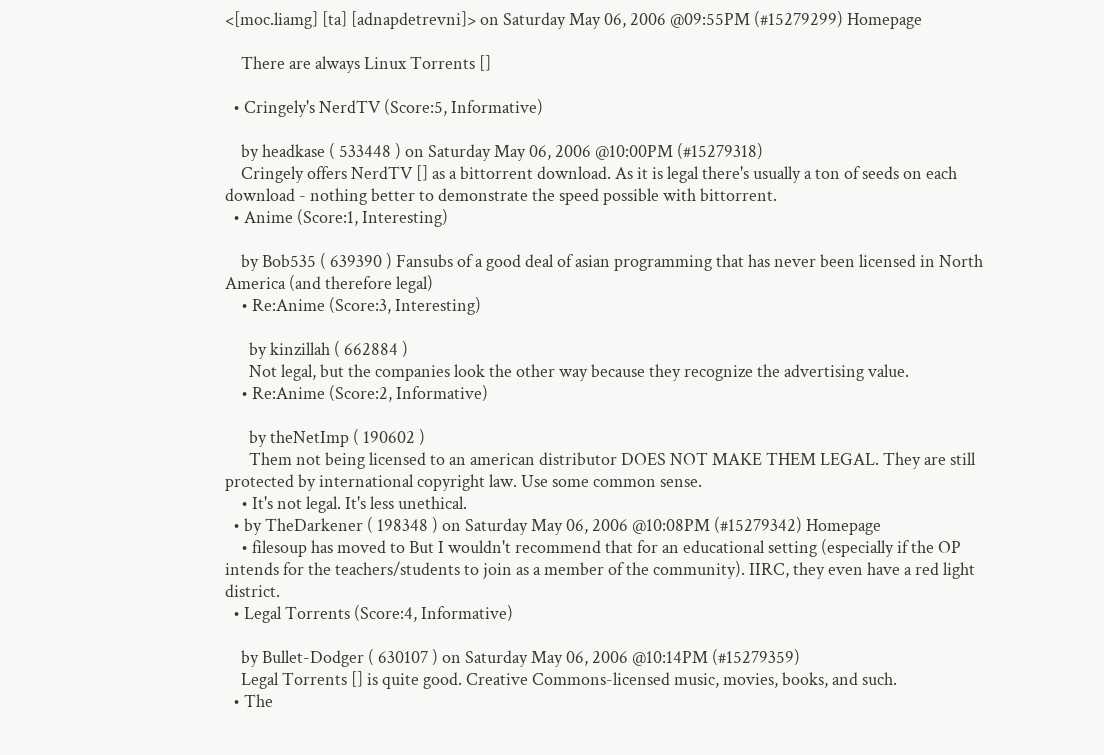<[moc.liamg] [ta] [adnapdetrevni]> on Saturday May 06, 2006 @09:55PM (#15279299) Homepage

    There are always Linux Torrents []

  • Cringely's NerdTV (Score:5, Informative)

    by headkase ( 533448 ) on Saturday May 06, 2006 @10:00PM (#15279318)
    Cringely offers NerdTV [] as a bittorrent download. As it is legal there's usually a ton of seeds on each download - nothing better to demonstrate the speed possible with bittorrent.
  • Anime (Score:1, Interesting)

    by Bob535 ( 639390 ) Fansubs of a good deal of asian programming that has never been licensed in North America (and therefore legal)
    • Re:Anime (Score:3, Interesting)

      by kinzillah ( 662884 )
      Not legal, but the companies look the other way because they recognize the advertising value.
    • Re:Anime (Score:2, Informative)

      by theNetImp ( 190602 )
      Them not being licensed to an american distributor DOES NOT MAKE THEM LEGAL. They are still protected by international copyright law. Use some common sense.
    • It's not legal. It's less unethical.
  • by TheDarkener ( 198348 ) on Saturday May 06, 2006 @10:08PM (#15279342) Homepage
    • filesoup has moved to But I wouldn't recommend that for an educational setting (especially if the OP intends for the teachers/students to join as a member of the community). IIRC, they even have a red light district.
  • Legal Torrents (Score:4, Informative)

    by Bullet-Dodger ( 630107 ) on Saturday May 06, 2006 @10:14PM (#15279359)
    Legal Torrents [] is quite good. Creative Commons-licensed music, movies, books, and such.
  • The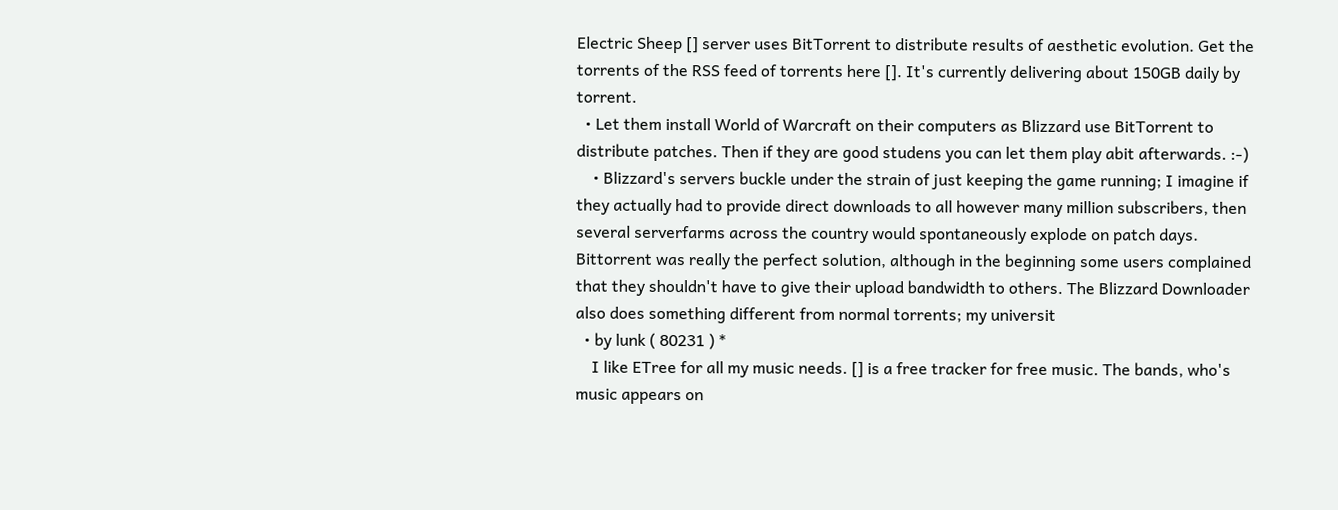Electric Sheep [] server uses BitTorrent to distribute results of aesthetic evolution. Get the torrents of the RSS feed of torrents here []. It's currently delivering about 150GB daily by torrent.
  • Let them install World of Warcraft on their computers as Blizzard use BitTorrent to distribute patches. Then if they are good studens you can let them play abit afterwards. :-)
    • Blizzard's servers buckle under the strain of just keeping the game running; I imagine if they actually had to provide direct downloads to all however many million subscribers, then several serverfarms across the country would spontaneously explode on patch days. Bittorrent was really the perfect solution, although in the beginning some users complained that they shouldn't have to give their upload bandwidth to others. The Blizzard Downloader also does something different from normal torrents; my universit
  • by lunk ( 80231 ) *
    I like ETree for all my music needs. [] is a free tracker for free music. The bands, who's music appears on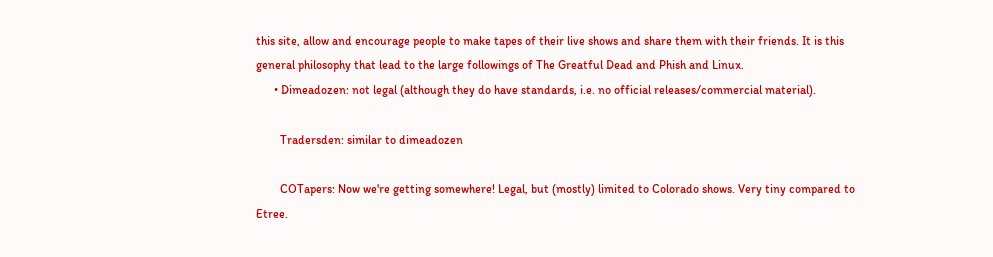this site, allow and encourage people to make tapes of their live shows and share them with their friends. It is this general philosophy that lead to the large followings of The Greatful Dead and Phish and Linux.
      • Dimeadozen: not legal (although they do have standards, i.e. no official releases/commercial material).

        Tradersden: similar to dimeadozen

        COTapers: Now we're getting somewhere! Legal, but (mostly) limited to Colorado shows. Very tiny compared to Etree.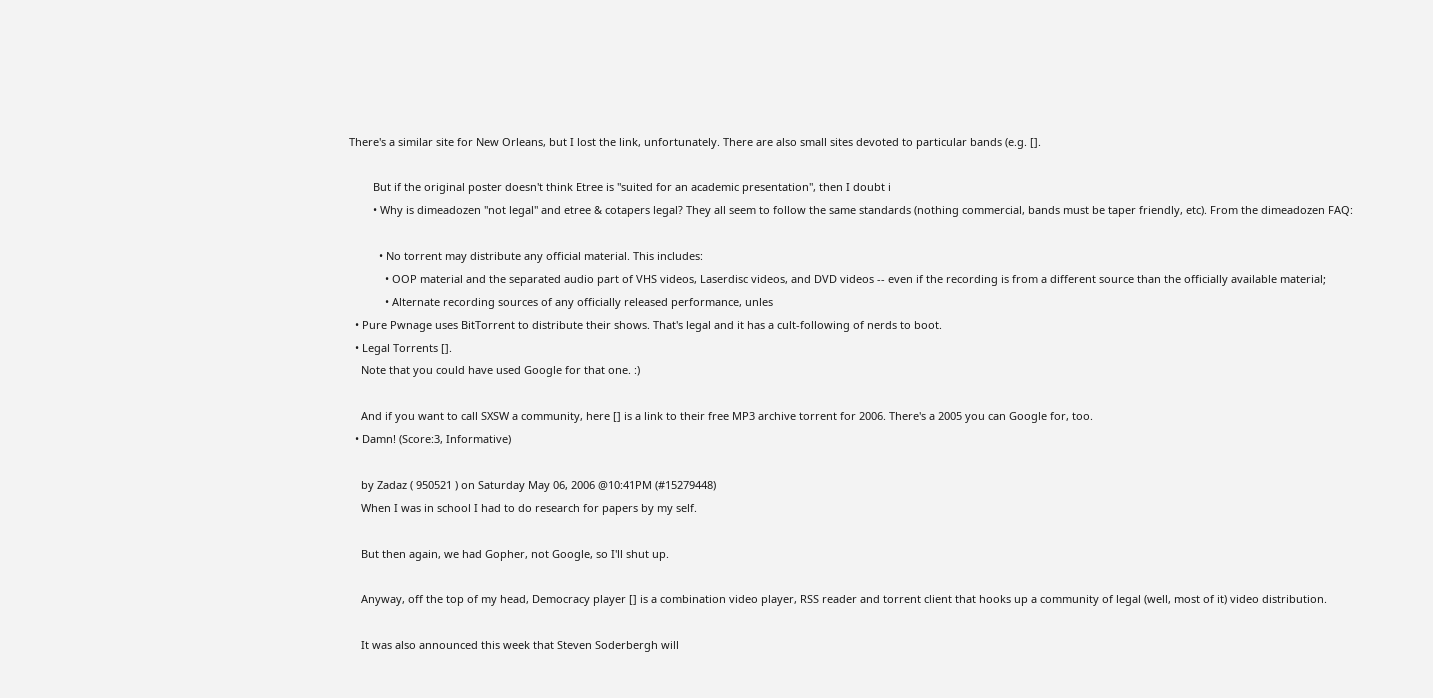There's a similar site for New Orleans, but I lost the link, unfortunately. There are also small sites devoted to particular bands (e.g. [].

        But if the original poster doesn't think Etree is "suited for an academic presentation", then I doubt i
        • Why is dimeadozen "not legal" and etree & cotapers legal? They all seem to follow the same standards (nothing commercial, bands must be taper friendly, etc). From the dimeadozen FAQ:

          • No torrent may distribute any official material. This includes:
            • OOP material and the separated audio part of VHS videos, Laserdisc videos, and DVD videos -- even if the recording is from a different source than the officially available material;
            • Alternate recording sources of any officially released performance, unles
  • Pure Pwnage uses BitTorrent to distribute their shows. That's legal and it has a cult-following of nerds to boot.
  • Legal Torrents [].
    Note that you could have used Google for that one. :)

    And if you want to call SXSW a community, here [] is a link to their free MP3 archive torrent for 2006. There's a 2005 you can Google for, too.
  • Damn! (Score:3, Informative)

    by Zadaz ( 950521 ) on Saturday May 06, 2006 @10:41PM (#15279448)
    When I was in school I had to do research for papers by my self.

    But then again, we had Gopher, not Google, so I'll shut up.

    Anyway, off the top of my head, Democracy player [] is a combination video player, RSS reader and torrent client that hooks up a community of legal (well, most of it) video distribution.

    It was also announced this week that Steven Soderbergh will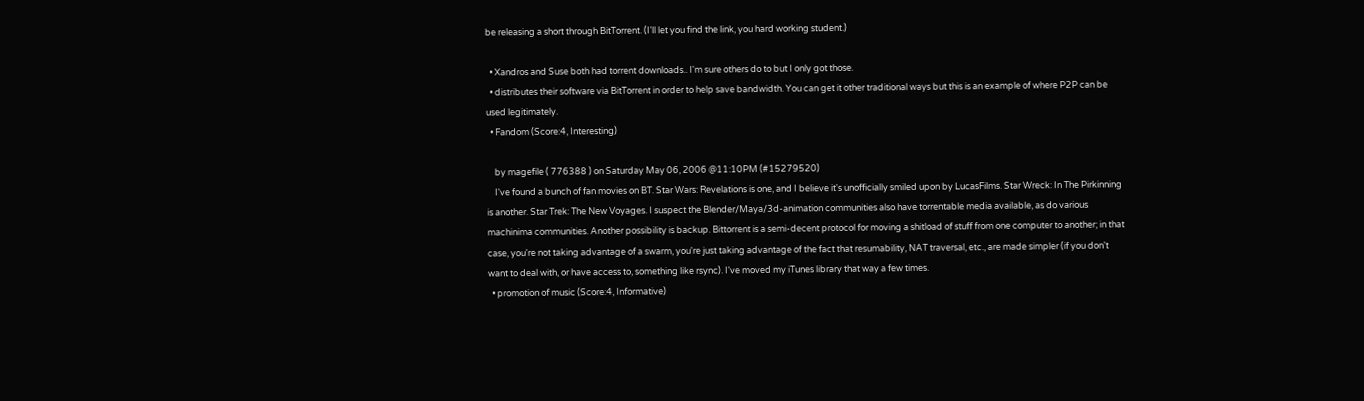be releasing a short through BitTorrent. (I'll let you find the link, you hard working student.)

  • Xandros and Suse both had torrent downloads.. I'm sure others do to but I only got those.
  • distributes their software via BitTorrent in order to help save bandwidth. You can get it other traditional ways but this is an example of where P2P can be used legitimately.
  • Fandom (Score:4, Interesting)

    by magefile ( 776388 ) on Saturday May 06, 2006 @11:10PM (#15279520)
    I've found a bunch of fan movies on BT. Star Wars: Revelations is one, and I believe it's unofficially smiled upon by LucasFilms. Star Wreck: In The Pirkinning is another. Star Trek: The New Voyages. I suspect the Blender/Maya/3d-animation communities also have torrentable media available, as do various machinima communities. Another possibility is backup. Bittorrent is a semi-decent protocol for moving a shitload of stuff from one computer to another; in that case, you're not taking advantage of a swarm, you're just taking advantage of the fact that resumability, NAT traversal, etc., are made simpler (if you don't want to deal with, or have access to, something like rsync). I've moved my iTunes library that way a few times.
  • promotion of music (Score:4, Informative)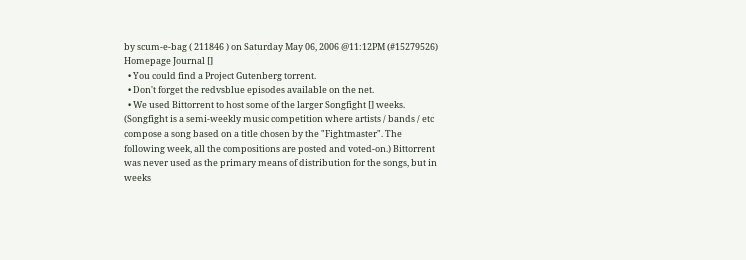by scum-e-bag ( 211846 ) on Saturday May 06, 2006 @11:12PM (#15279526) Homepage Journal []
  • You could find a Project Gutenberg torrent.
  • Don't forget the redvsblue episodes available on the net.
  • We used Bittorrent to host some of the larger Songfight [] weeks. (Songfight is a semi-weekly music competition where artists / bands / etc compose a song based on a title chosen by the "Fightmaster". The following week, all the compositions are posted and voted-on.) Bittorrent was never used as the primary means of distribution for the songs, but in weeks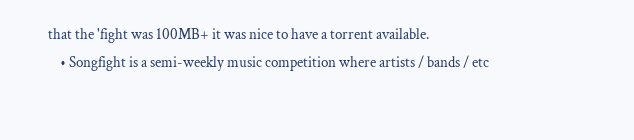that the 'fight was 100MB+ it was nice to have a torrent available.
    • Songfight is a semi-weekly music competition where artists / bands / etc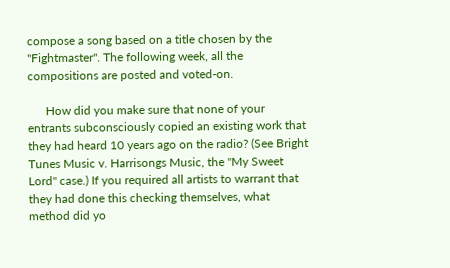compose a song based on a title chosen by the "Fightmaster". The following week, all the compositions are posted and voted-on.

      How did you make sure that none of your entrants subconsciously copied an existing work that they had heard 10 years ago on the radio? (See Bright Tunes Music v. Harrisongs Music, the "My Sweet Lord" case.) If you required all artists to warrant that they had done this checking themselves, what method did yo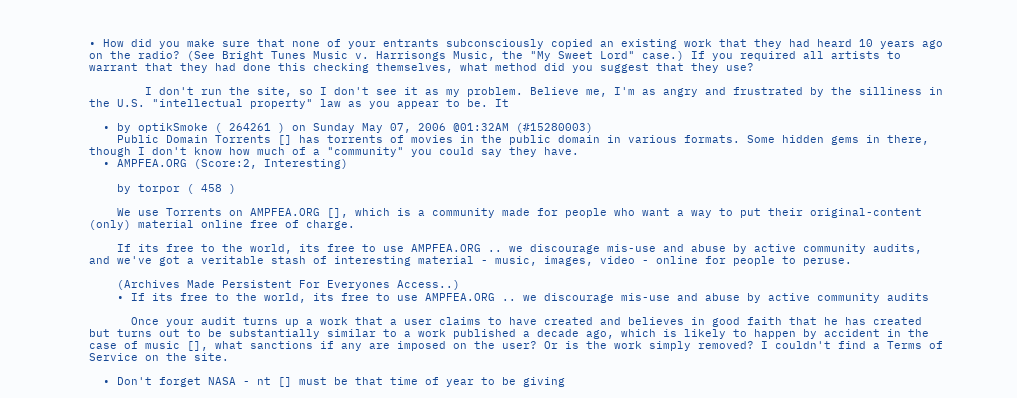• How did you make sure that none of your entrants subconsciously copied an existing work that they had heard 10 years ago on the radio? (See Bright Tunes Music v. Harrisongs Music, the "My Sweet Lord" case.) If you required all artists to warrant that they had done this checking themselves, what method did you suggest that they use?

        I don't run the site, so I don't see it as my problem. Believe me, I'm as angry and frustrated by the silliness in the U.S. "intellectual property" law as you appear to be. It

  • by optikSmoke ( 264261 ) on Sunday May 07, 2006 @01:32AM (#15280003)
    Public Domain Torrents [] has torrents of movies in the public domain in various formats. Some hidden gems in there, though I don't know how much of a "community" you could say they have.
  • AMPFEA.ORG (Score:2, Interesting)

    by torpor ( 458 )

    We use Torrents on AMPFEA.ORG [], which is a community made for people who want a way to put their original-content (only) material online free of charge.

    If its free to the world, its free to use AMPFEA.ORG .. we discourage mis-use and abuse by active community audits, and we've got a veritable stash of interesting material - music, images, video - online for people to peruse.

    (Archives Made Persistent For Everyones Access..)
    • If its free to the world, its free to use AMPFEA.ORG .. we discourage mis-use and abuse by active community audits

      Once your audit turns up a work that a user claims to have created and believes in good faith that he has created but turns out to be substantially similar to a work published a decade ago, which is likely to happen by accident in the case of music [], what sanctions if any are imposed on the user? Or is the work simply removed? I couldn't find a Terms of Service on the site.

  • Don't forget NASA - nt [] must be that time of year to be giving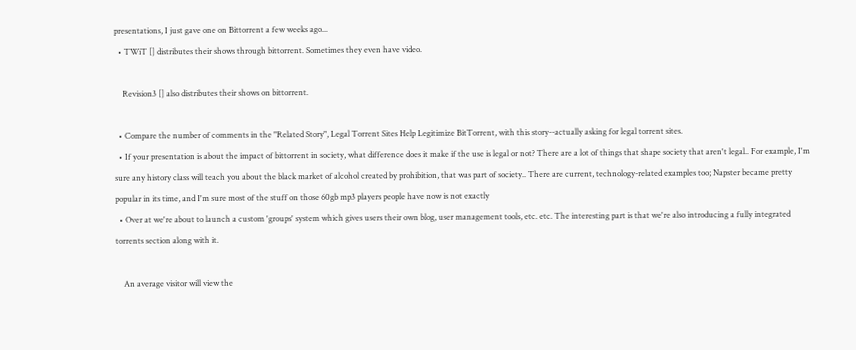presentations, I just gave one on Bittorrent a few weeks ago...
  • TWiT [] distributes their shows through bittorrent. Sometimes they even have video.

    Revision3 [] also distributes their shows on bittorrent.

  • Compare the number of comments in the "Related Story", Legal Torrent Sites Help Legitimize BitTorrent, with this story--actually asking for legal torrent sites.
  • If your presentation is about the impact of bittorrent in society, what difference does it make if the use is legal or not? There are a lot of things that shape society that aren't legal.. For example, I'm sure any history class will teach you about the black market of alcohol created by prohibition, that was part of society.. There are current, technology-related examples too; Napster became pretty popular in its time, and I'm sure most of the stuff on those 60gb mp3 players people have now is not exactly
  • Over at we're about to launch a custom 'groups' system which gives users their own blog, user management tools, etc. etc. The interesting part is that we're also introducing a fully integrated torrents section along with it.

    An average visitor will view the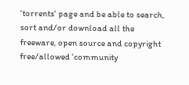'torrents' page and be able to search, sort and/or download all the freeware, open source and copyright free/allowed 'community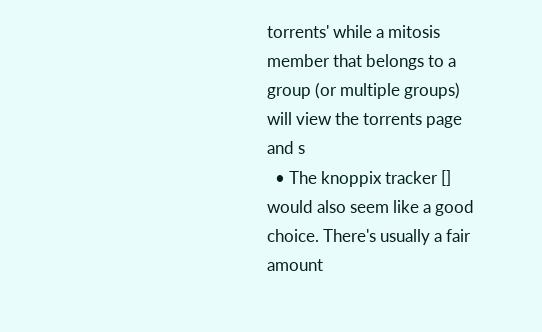torrents' while a mitosis member that belongs to a group (or multiple groups) will view the torrents page and s
  • The knoppix tracker [] would also seem like a good choice. There's usually a fair amount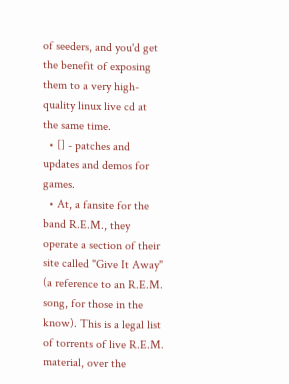of seeders, and you'd get the benefit of exposing them to a very high-quality linux live cd at the same time.
  • [] - patches and updates and demos for games.
  • At, a fansite for the band R.E.M., they operate a section of their site called "Give It Away" (a reference to an R.E.M. song, for those in the know). This is a legal list of torrents of live R.E.M. material, over the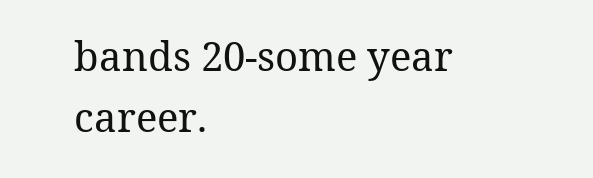bands 20-some year career.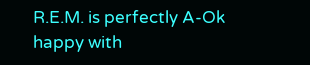R.E.M. is perfectly A-Ok happy with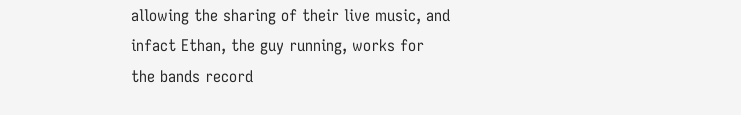allowing the sharing of their live music, and infact Ethan, the guy running, works for the bands record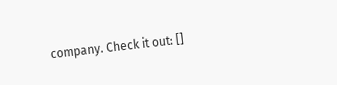company. Check it out: []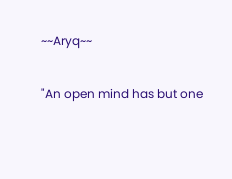~~Aryq~~

"An open mind has but one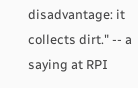disadvantage: it collects dirt." -- a saying at RPI